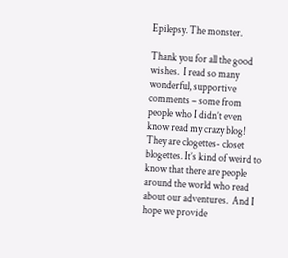Epilepsy. The monster.

Thank you for all the good wishes.  I read so many wonderful, supportive comments – some from people who I didn’t even know read my crazy blog!  They are clogettes- closet blogettes. It’s kind of weird to know that there are people around the world who read about our adventures.  And I hope we provide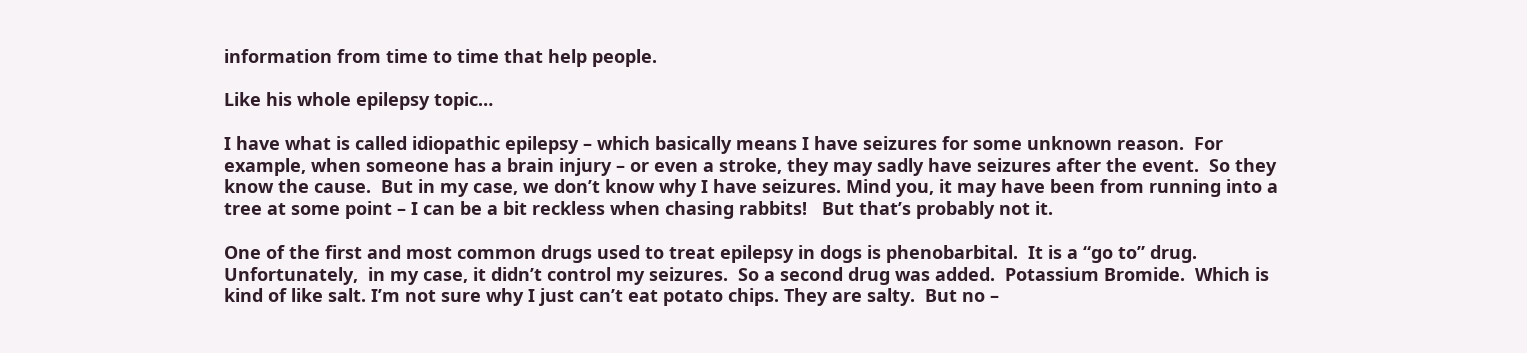information from time to time that help people.

Like his whole epilepsy topic…

I have what is called idiopathic epilepsy – which basically means I have seizures for some unknown reason.  For example, when someone has a brain injury – or even a stroke, they may sadly have seizures after the event.  So they know the cause.  But in my case, we don’t know why I have seizures. Mind you, it may have been from running into a tree at some point – I can be a bit reckless when chasing rabbits!   But that’s probably not it.

One of the first and most common drugs used to treat epilepsy in dogs is phenobarbital.  It is a “go to” drug.  Unfortunately,  in my case, it didn’t control my seizures.  So a second drug was added.  Potassium Bromide.  Which is kind of like salt. I’m not sure why I just can’t eat potato chips. They are salty.  But no –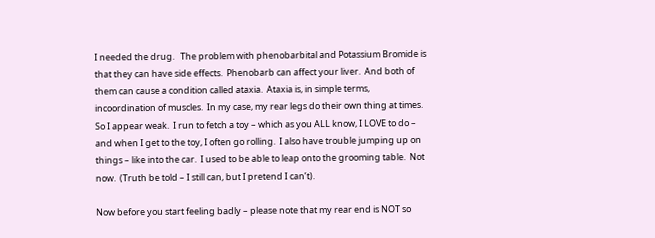I needed the drug.   The problem with phenobarbital and Potassium Bromide is that they can have side effects.  Phenobarb can affect your liver.  And both of them can cause a condition called ataxia.  Ataxia is, in simple terms, incoordination of muscles.  In my case, my rear legs do their own thing at times.  So I appear weak.  I run to fetch a toy – which as you ALL know, I LOVE to do – and when I get to the toy, I often go rolling.  I also have trouble jumping up on things – like into the car.  I used to be able to leap onto the grooming table.  Not now.  (Truth be told – I still can, but I pretend I can’t).

Now before you start feeling badly – please note that my rear end is NOT so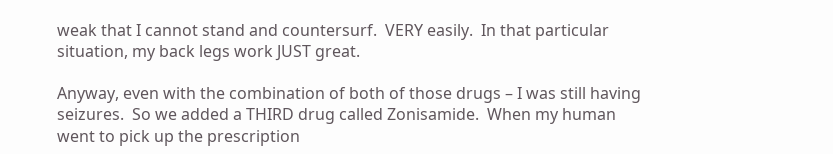weak that I cannot stand and countersurf.  VERY easily.  In that particular situation, my back legs work JUST great.

Anyway, even with the combination of both of those drugs – I was still having seizures.  So we added a THIRD drug called Zonisamide.  When my human went to pick up the prescription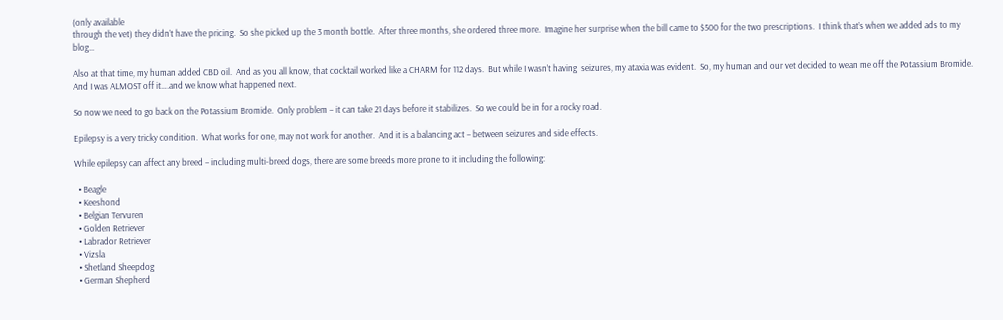(only available
through the vet) they didn’t have the pricing.  So she picked up the 3 month bottle.  After three months, she ordered three more.  Imagine her surprise when the bill came to $500 for the two prescriptions.  I think that’s when we added ads to my blog…

Also at that time, my human added CBD oil.  And as you all know, that cocktail worked like a CHARM for 112 days.  But while I wasn’t having  seizures, my ataxia was evident.  So, my human and our vet decided to wean me off the Potassium Bromide.  And I was ALMOST off it….and we know what happened next.

So now we need to go back on the Potassium Bromide.  Only problem – it can take 21 days before it stabilizes.  So we could be in for a rocky road.

Epilepsy is a very tricky condition.  What works for one, may not work for another.  And it is a balancing act – between seizures and side effects.

While epilepsy can affect any breed – including multi-breed dogs, there are some breeds more prone to it including the following:

  • Beagle
  • Keeshond
  • Belgian Tervuren
  • Golden Retriever
  • Labrador Retriever
  • Vizsla
  • Shetland Sheepdog
  • German Shepherd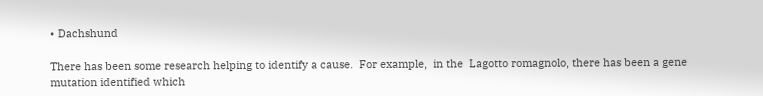• Dachshund

There has been some research helping to identify a cause.  For example,  in the  Lagotto romagnolo, there has been a gene mutation identified which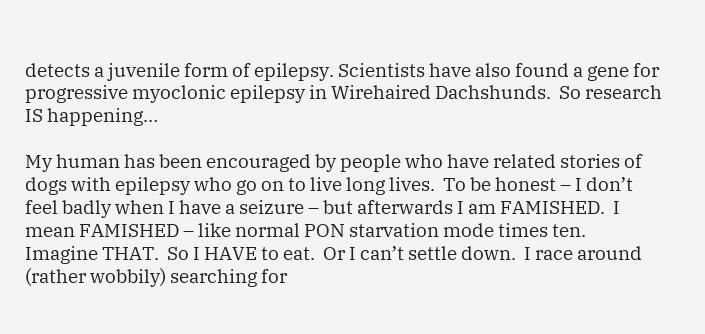detects a juvenile form of epilepsy. Scientists have also found a gene for progressive myoclonic epilepsy in Wirehaired Dachshunds.  So research IS happening…

My human has been encouraged by people who have related stories of dogs with epilepsy who go on to live long lives.  To be honest – I don’t feel badly when I have a seizure – but afterwards I am FAMISHED.  I mean FAMISHED – like normal PON starvation mode times ten.  Imagine THAT.  So I HAVE to eat.  Or I can’t settle down.  I race around (rather wobbily) searching for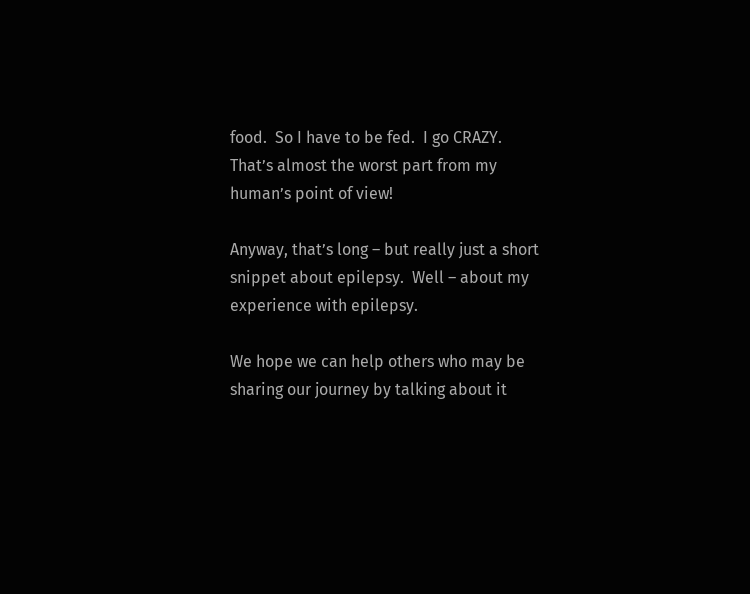food.  So I have to be fed.  I go CRAZY.  That’s almost the worst part from my human’s point of view!

Anyway, that’s long – but really just a short snippet about epilepsy.  Well – about my experience with epilepsy.

We hope we can help others who may be sharing our journey by talking about it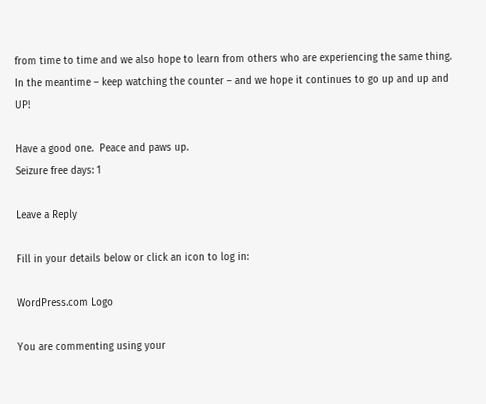from time to time and we also hope to learn from others who are experiencing the same thing.  In the meantime – keep watching the counter – and we hope it continues to go up and up and UP!

Have a good one.  Peace and paws up.
Seizure free days: 1

Leave a Reply

Fill in your details below or click an icon to log in:

WordPress.com Logo

You are commenting using your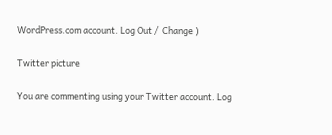WordPress.com account. Log Out /  Change )

Twitter picture

You are commenting using your Twitter account. Log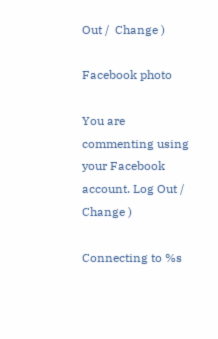Out /  Change )

Facebook photo

You are commenting using your Facebook account. Log Out /  Change )

Connecting to %s